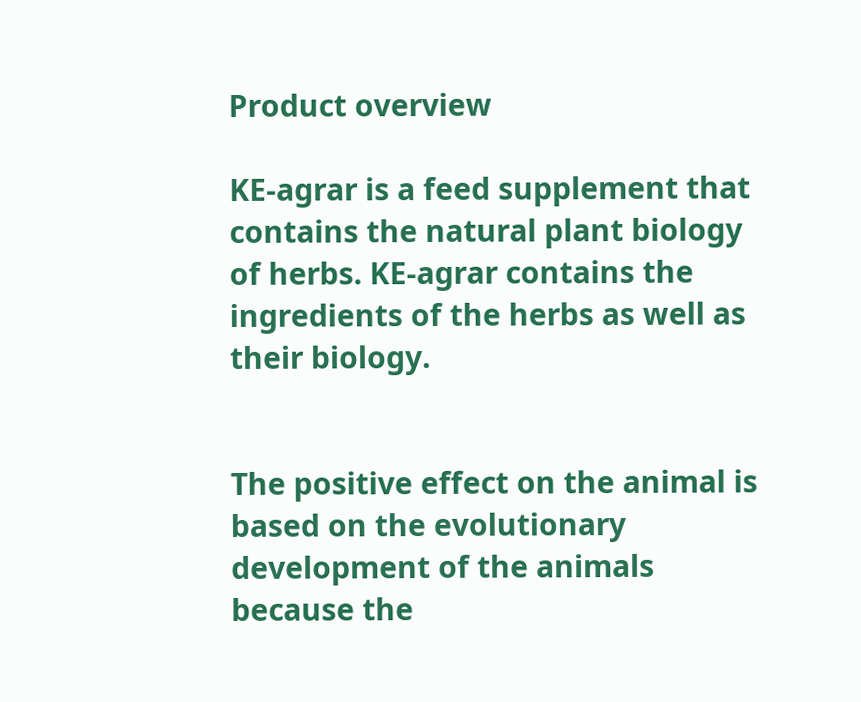Product overview

KE-agrar is a feed supplement that contains the natural plant biology of herbs. KE-agrar contains the ingredients of the herbs as well as their biology.


The positive effect on the animal is based on the evolutionary development of the animals because the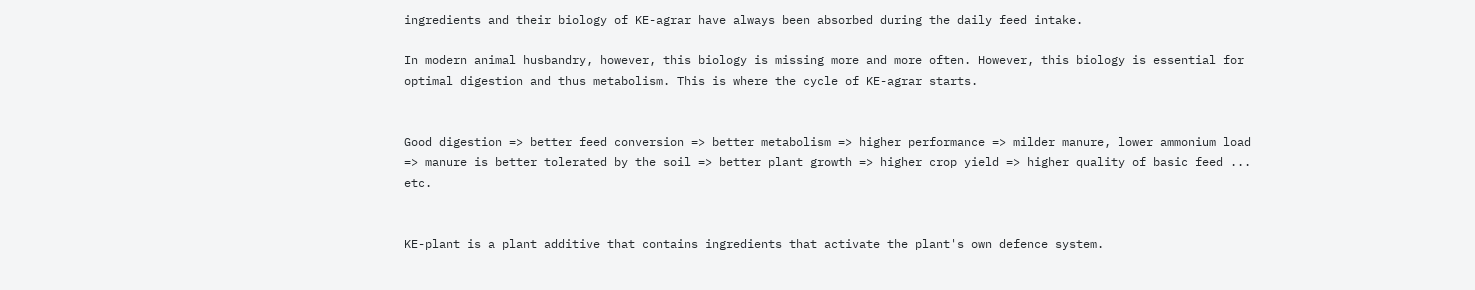ingredients and their biology of KE-agrar have always been absorbed during the daily feed intake.

In modern animal husbandry, however, this biology is missing more and more often. However, this biology is essential for optimal digestion and thus metabolism. This is where the cycle of KE-agrar starts.


Good digestion => better feed conversion => better metabolism => higher performance => milder manure, lower ammonium load => manure is better tolerated by the soil => better plant growth => higher crop yield => higher quality of basic feed ... etc.


KE-plant is a plant additive that contains ingredients that activate the plant's own defence system.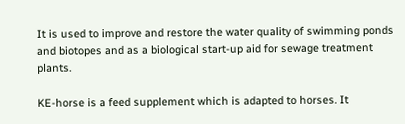It is used to improve and restore the water quality of swimming ponds and biotopes and as a biological start-up aid for sewage treatment plants.

KE-horse is a feed supplement which is adapted to horses. It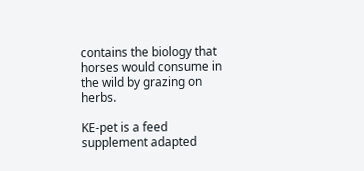contains the biology that horses would consume in the wild by grazing on herbs.

KE-pet is a feed supplement adapted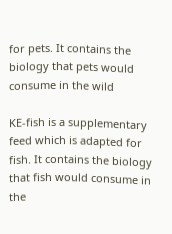for pets. It contains the biology that pets would consume in the wild

KE-fish is a supplementary feed which is adapted for fish. It contains the biology that fish would consume in the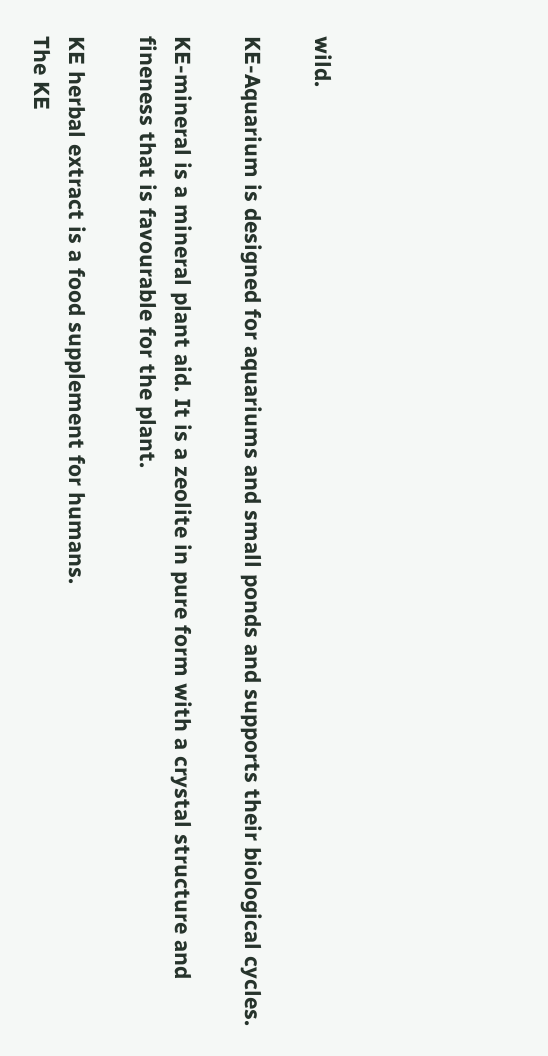wild.

KE-Aquarium is designed for aquariums and small ponds and supports their biological cycles.

KE-mineral is a mineral plant aid. It is a zeolite in pure form with a crystal structure and fineness that is favourable for the plant.

KE herbal extract is a food supplement for humans.
The KE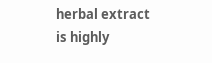herbal extract is highly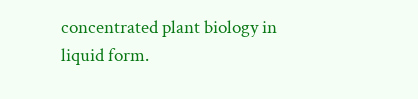concentrated plant biology in liquid form.